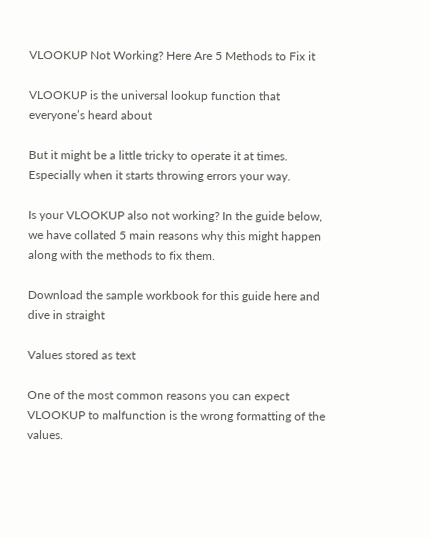VLOOKUP Not Working? Here Are 5 Methods to Fix it

VLOOKUP is the universal lookup function that everyone’s heard about

But it might be a little tricky to operate it at times. Especially when it starts throwing errors your way.

Is your VLOOKUP also not working? In the guide below, we have collated 5 main reasons why this might happen along with the methods to fix them.

Download the sample workbook for this guide here and dive in straight

Values stored as text

One of the most common reasons you can expect VLOOKUP to malfunction is the wrong formatting of the values.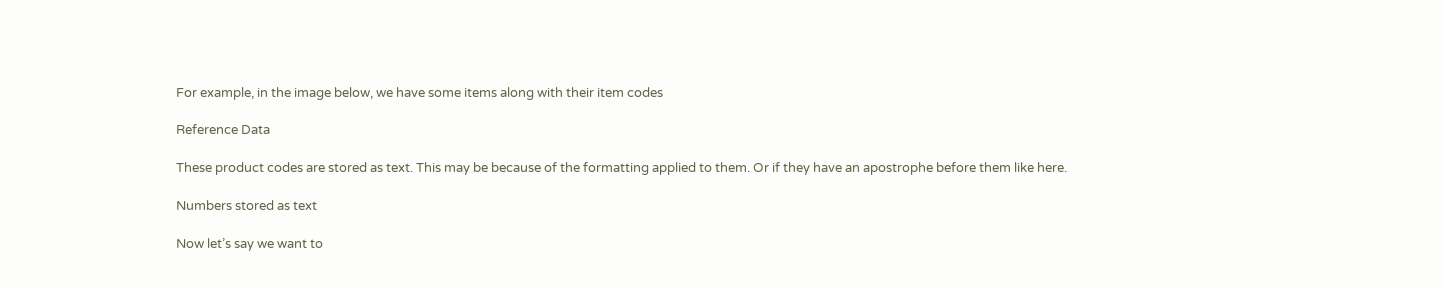For example, in the image below, we have some items along with their item codes

Reference Data

These product codes are stored as text. This may be because of the formatting applied to them. Or if they have an apostrophe before them like here.

Numbers stored as text

Now let’s say we want to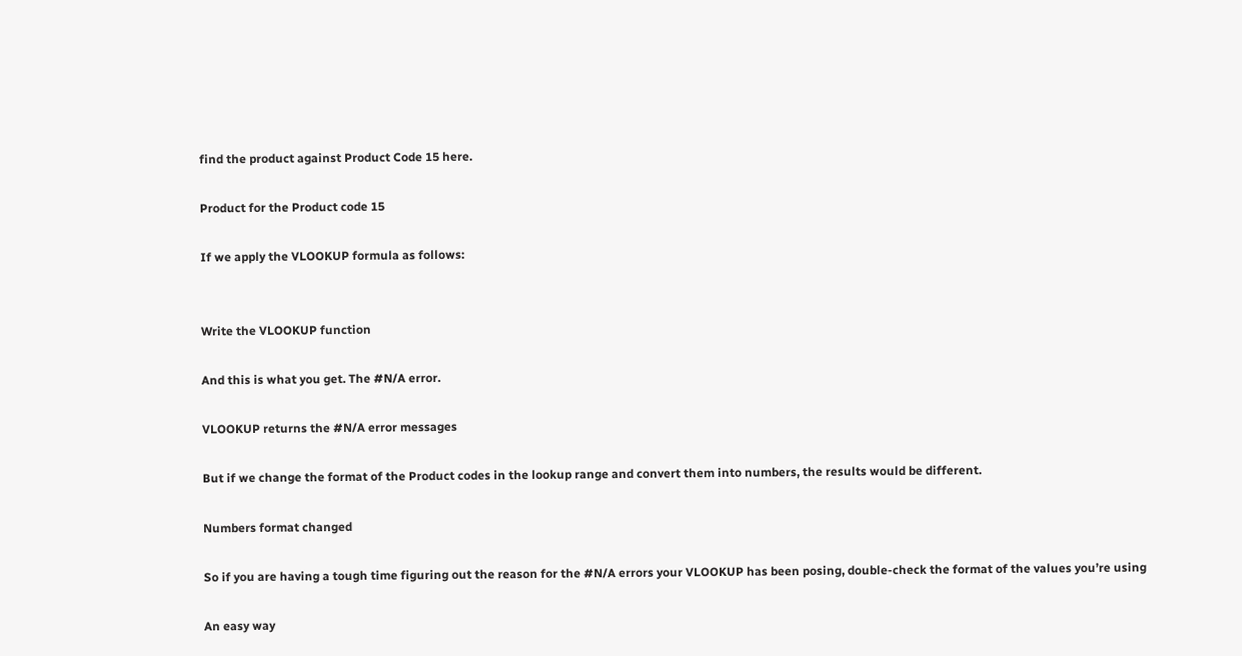find the product against Product Code 15 here.

Product for the Product code 15

If we apply the VLOOKUP formula as follows:


Write the VLOOKUP function

And this is what you get. The #N/A error.

VLOOKUP returns the #N/A error messages

But if we change the format of the Product codes in the lookup range and convert them into numbers, the results would be different.

Numbers format changed

So if you are having a tough time figuring out the reason for the #N/A errors your VLOOKUP has been posing, double-check the format of the values you’re using

An easy way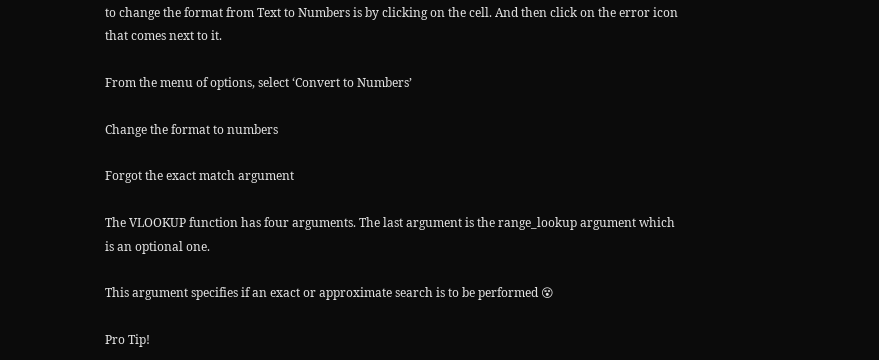to change the format from Text to Numbers is by clicking on the cell. And then click on the error icon that comes next to it.

From the menu of options, select ‘Convert to Numbers’

Change the format to numbers

Forgot the exact match argument

The VLOOKUP function has four arguments. The last argument is the range_lookup argument which is an optional one.

This argument specifies if an exact or approximate search is to be performed 😵

Pro Tip!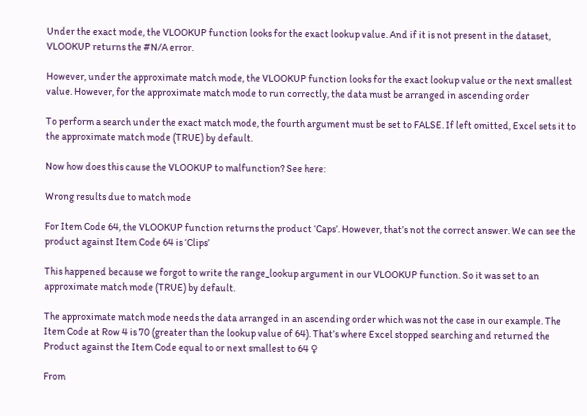Under the exact mode, the VLOOKUP function looks for the exact lookup value. And if it is not present in the dataset, VLOOKUP returns the #N/A error.

However, under the approximate match mode, the VLOOKUP function looks for the exact lookup value or the next smallest value. However, for the approximate match mode to run correctly, the data must be arranged in ascending order

To perform a search under the exact match mode, the fourth argument must be set to FALSE. If left omitted, Excel sets it to the approximate match mode (TRUE) by default.

Now how does this cause the VLOOKUP to malfunction? See here:

Wrong results due to match mode

For Item Code 64, the VLOOKUP function returns the product ‘Caps’. However, that’s not the correct answer. We can see the product against Item Code 64 is ‘Clips’

This happened because we forgot to write the range_lookup argument in our VLOOKUP function. So it was set to an approximate match mode (TRUE) by default.

The approximate match mode needs the data arranged in an ascending order which was not the case in our example. The Item Code at Row 4 is 70 (greater than the lookup value of 64). That’s where Excel stopped searching and returned the Product against the Item Code equal to or next smallest to 64 ♀

From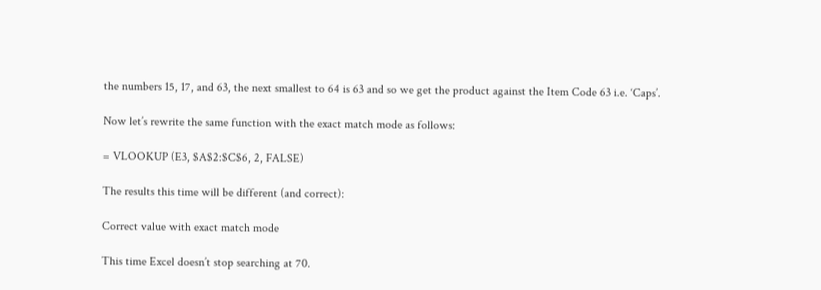the numbers 15, 17, and 63, the next smallest to 64 is 63 and so we get the product against the Item Code 63 i.e. ‘Caps’.

Now let’s rewrite the same function with the exact match mode as follows:

= VLOOKUP (E3, $A$2:$C$6, 2, FALSE)

The results this time will be different (and correct):

Correct value with exact match mode

This time Excel doesn’t stop searching at 70.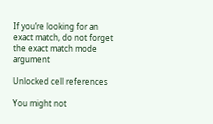If you’re looking for an exact match, do not forget the exact match mode argument

Unlocked cell references

You might not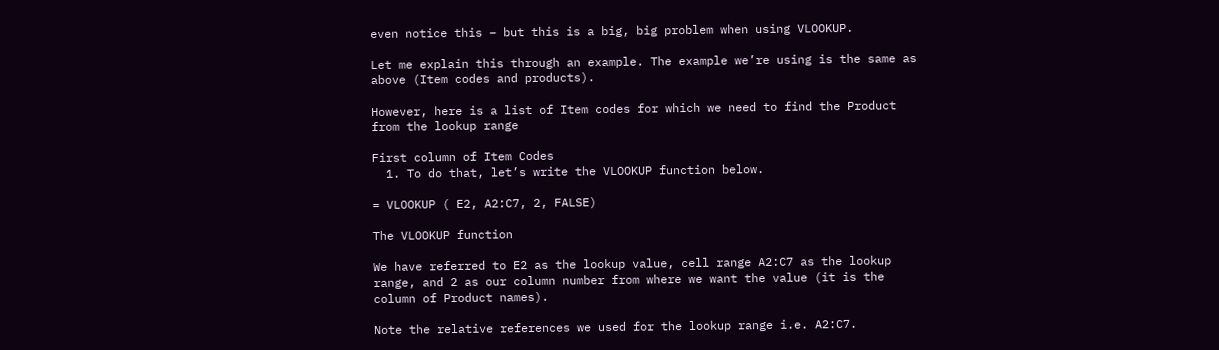even notice this – but this is a big, big problem when using VLOOKUP.

Let me explain this through an example. The example we’re using is the same as above (Item codes and products).

However, here is a list of Item codes for which we need to find the Product from the lookup range

First column of Item Codes
  1. To do that, let’s write the VLOOKUP function below.

= VLOOKUP ( E2, A2:C7, 2, FALSE)

The VLOOKUP function

We have referred to E2 as the lookup value, cell range A2:C7 as the lookup range, and 2 as our column number from where we want the value (it is the column of Product names).

Note the relative references we used for the lookup range i.e. A2:C7.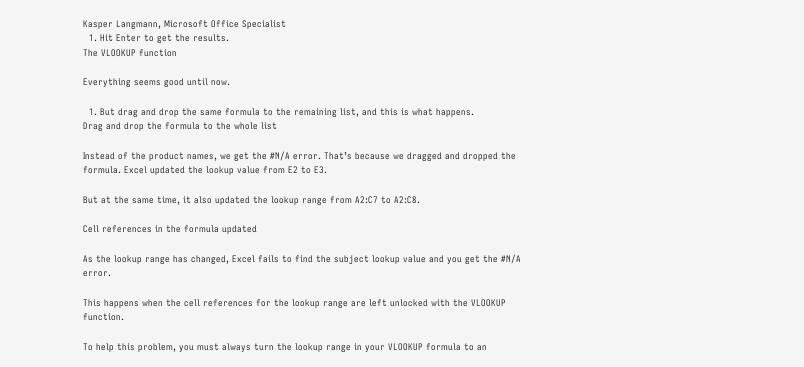Kasper Langmann, Microsoft Office Specialist
  1. Hit Enter to get the results.
The VLOOKUP function

Everything seems good until now.

  1. But drag and drop the same formula to the remaining list, and this is what happens.
Drag and drop the formula to the whole list

Instead of the product names, we get the #N/A error. That’s because we dragged and dropped the formula. Excel updated the lookup value from E2 to E3.

But at the same time, it also updated the lookup range from A2:C7 to A2:C8.

Cell references in the formula updated

As the lookup range has changed, Excel fails to find the subject lookup value and you get the #N/A error.

This happens when the cell references for the lookup range are left unlocked with the VLOOKUP function.

To help this problem, you must always turn the lookup range in your VLOOKUP formula to an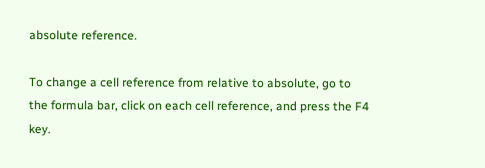absolute reference.

To change a cell reference from relative to absolute, go to the formula bar, click on each cell reference, and press the F4 key.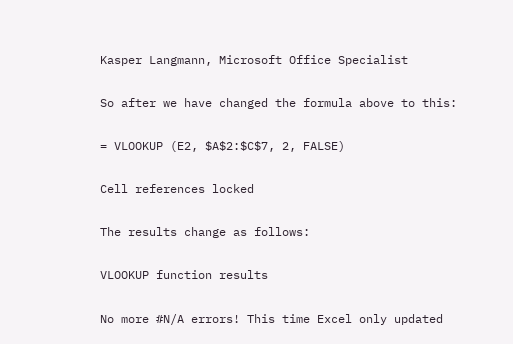Kasper Langmann, Microsoft Office Specialist

So after we have changed the formula above to this:

= VLOOKUP (E2, $A$2:$C$7, 2, FALSE)

Cell references locked

The results change as follows:

VLOOKUP function results

No more #N/A errors! This time Excel only updated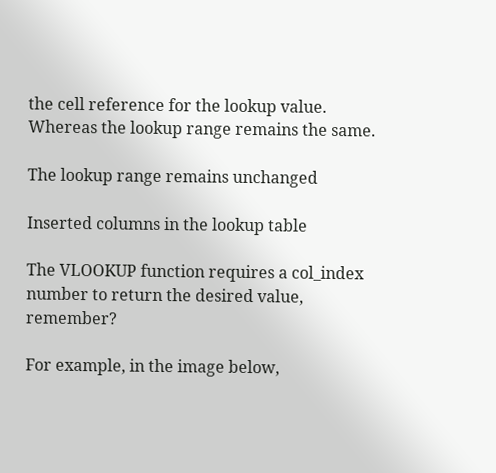the cell reference for the lookup value. Whereas the lookup range remains the same.

The lookup range remains unchanged

Inserted columns in the lookup table

The VLOOKUP function requires a col_index number to return the desired value, remember?

For example, in the image below,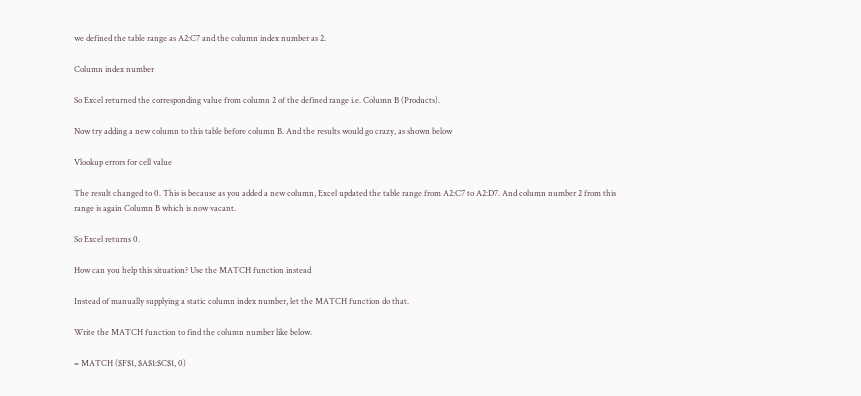we defined the table range as A2:C7 and the column index number as 2.

Column index number

So Excel returned the corresponding value from column 2 of the defined range i.e. Column B (Products).

Now try adding a new column to this table before column B. And the results would go crazy, as shown below

Vlookup errors for cell value

The result changed to 0. This is because as you added a new column, Excel updated the table range from A2:C7 to A2:D7. And column number 2 from this range is again Column B which is now vacant.

So Excel returns 0.

How can you help this situation? Use the MATCH function instead

Instead of manually supplying a static column index number, let the MATCH function do that.

Write the MATCH function to find the column number like below.

= MATCH ($F$1, $A$1:$C$1, 0)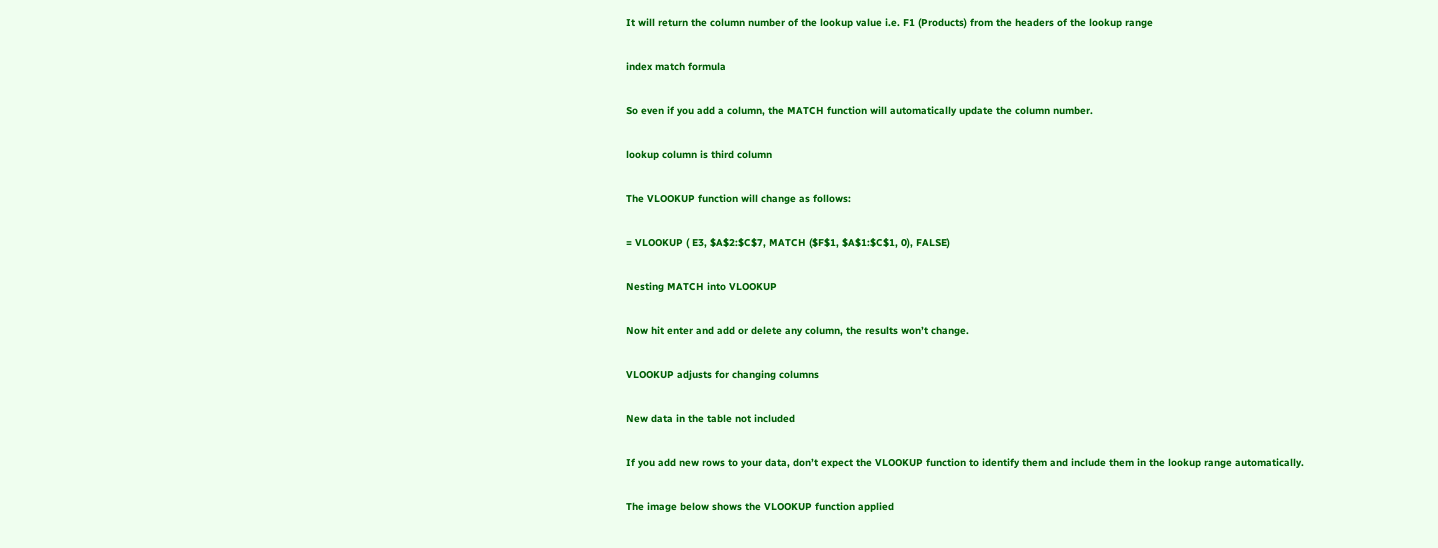It will return the column number of the lookup value i.e. F1 (Products) from the headers of the lookup range

index match formula

So even if you add a column, the MATCH function will automatically update the column number.

lookup column is third column

The VLOOKUP function will change as follows:

= VLOOKUP ( E3, $A$2:$C$7, MATCH ($F$1, $A$1:$C$1, 0), FALSE)

Nesting MATCH into VLOOKUP

Now hit enter and add or delete any column, the results won’t change.

VLOOKUP adjusts for changing columns

New data in the table not included

If you add new rows to your data, don’t expect the VLOOKUP function to identify them and include them in the lookup range automatically.

The image below shows the VLOOKUP function applied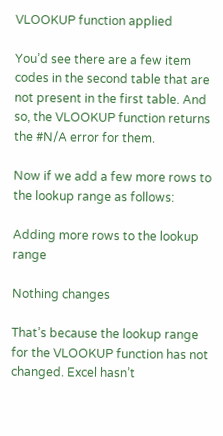VLOOKUP function applied

You’d see there are a few item codes in the second table that are not present in the first table. And so, the VLOOKUP function returns the #N/A error for them.

Now if we add a few more rows to the lookup range as follows:

Adding more rows to the lookup range

Nothing changes

That’s because the lookup range for the VLOOKUP function has not changed. Excel hasn’t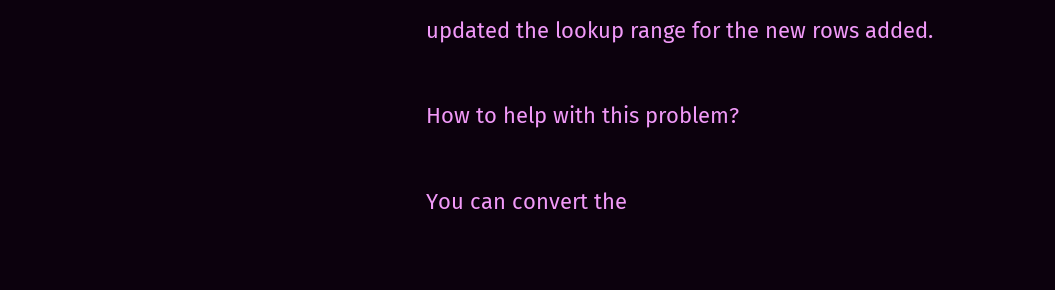updated the lookup range for the new rows added.

How to help with this problem?

You can convert the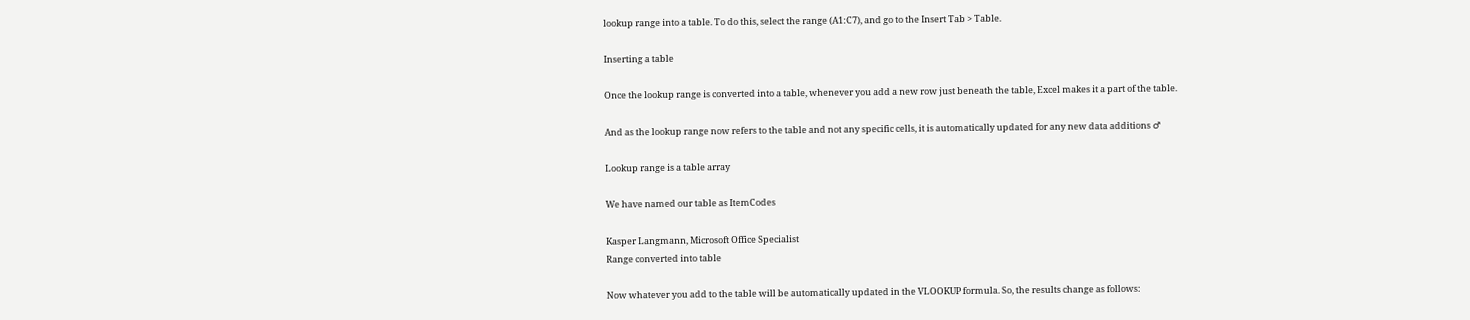lookup range into a table. To do this, select the range (A1:C7), and go to the Insert Tab > Table.

Inserting a table

Once the lookup range is converted into a table, whenever you add a new row just beneath the table, Excel makes it a part of the table.

And as the lookup range now refers to the table and not any specific cells, it is automatically updated for any new data additions ♂

Lookup range is a table array

We have named our table as ItemCodes

Kasper Langmann, Microsoft Office Specialist
Range converted into table

Now whatever you add to the table will be automatically updated in the VLOOKUP formula. So, the results change as follows: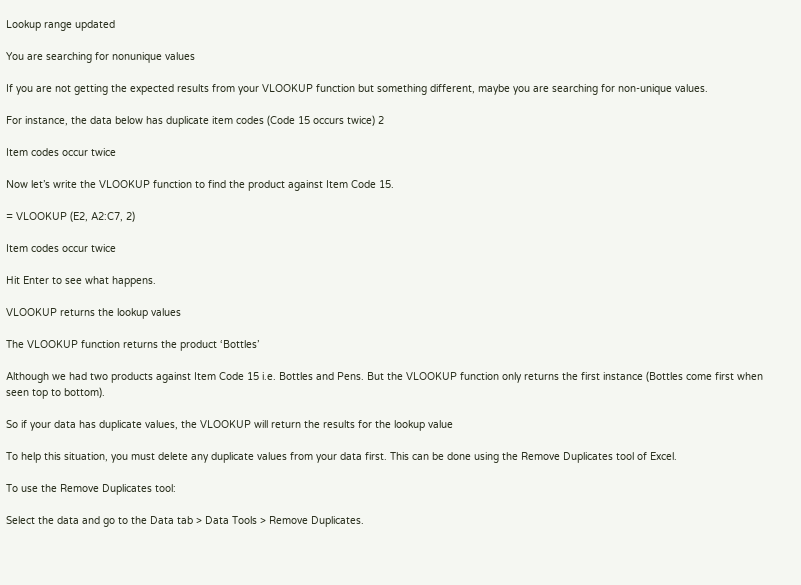Lookup range updated

You are searching for nonunique values

If you are not getting the expected results from your VLOOKUP function but something different, maybe you are searching for non-unique values.

For instance, the data below has duplicate item codes (Code 15 occurs twice) 2

Item codes occur twice

Now let’s write the VLOOKUP function to find the product against Item Code 15.

= VLOOKUP (E2, A2:C7, 2)

Item codes occur twice

Hit Enter to see what happens.

VLOOKUP returns the lookup values

The VLOOKUP function returns the product ‘Bottles’

Although we had two products against Item Code 15 i.e. Bottles and Pens. But the VLOOKUP function only returns the first instance (Bottles come first when seen top to bottom).

So if your data has duplicate values, the VLOOKUP will return the results for the lookup value

To help this situation, you must delete any duplicate values from your data first. This can be done using the Remove Duplicates tool of Excel.

To use the Remove Duplicates tool:

Select the data and go to the Data tab > Data Tools > Remove Duplicates.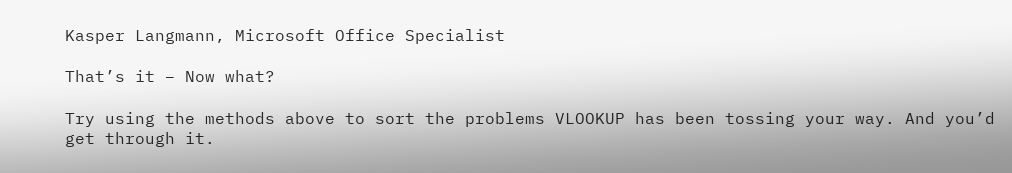Kasper Langmann, Microsoft Office Specialist

That’s it – Now what?

Try using the methods above to sort the problems VLOOKUP has been tossing your way. And you’d get through it.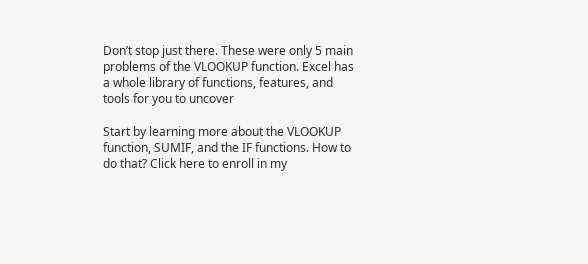Don’t stop just there. These were only 5 main problems of the VLOOKUP function. Excel has a whole library of functions, features, and tools for you to uncover

Start by learning more about the VLOOKUP function, SUMIF, and the IF functions. How to do that? Click here to enroll in my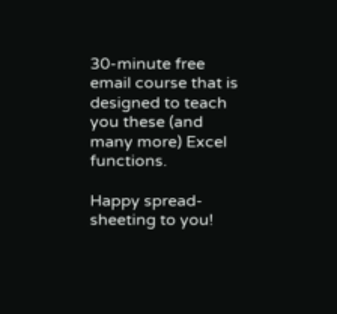30-minute free email course that is designed to teach you these (and many more) Excel functions.

Happy spread-sheeting to you!